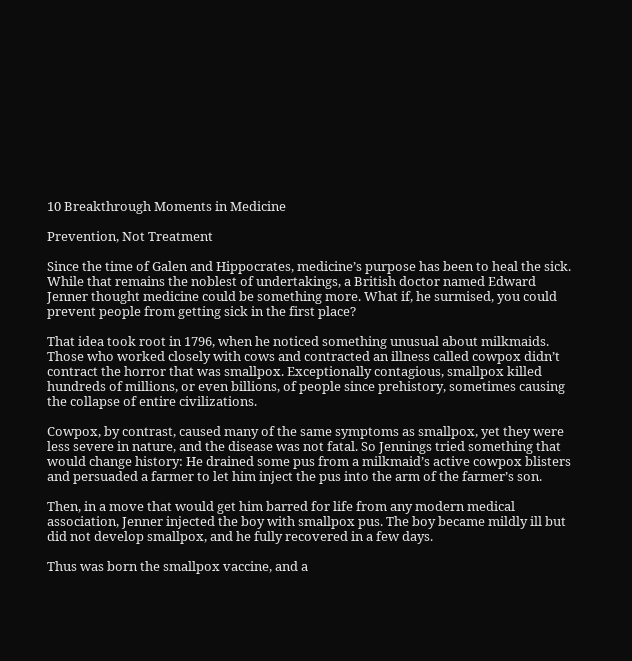10 Breakthrough Moments in Medicine

Prevention, Not Treatment

Since the time of Galen and Hippocrates, medicine’s purpose has been to heal the sick. While that remains the noblest of undertakings, a British doctor named Edward Jenner thought medicine could be something more. What if, he surmised, you could prevent people from getting sick in the first place?

That idea took root in 1796, when he noticed something unusual about milkmaids. Those who worked closely with cows and contracted an illness called cowpox didn’t contract the horror that was smallpox. Exceptionally contagious, smallpox killed hundreds of millions, or even billions, of people since prehistory, sometimes causing the collapse of entire civilizations.

Cowpox, by contrast, caused many of the same symptoms as smallpox, yet they were less severe in nature, and the disease was not fatal. So Jennings tried something that would change history: He drained some pus from a milkmaid’s active cowpox blisters and persuaded a farmer to let him inject the pus into the arm of the farmer’s son.

Then, in a move that would get him barred for life from any modern medical association, Jenner injected the boy with smallpox pus. The boy became mildly ill but did not develop smallpox, and he fully recovered in a few days.

Thus was born the smallpox vaccine, and a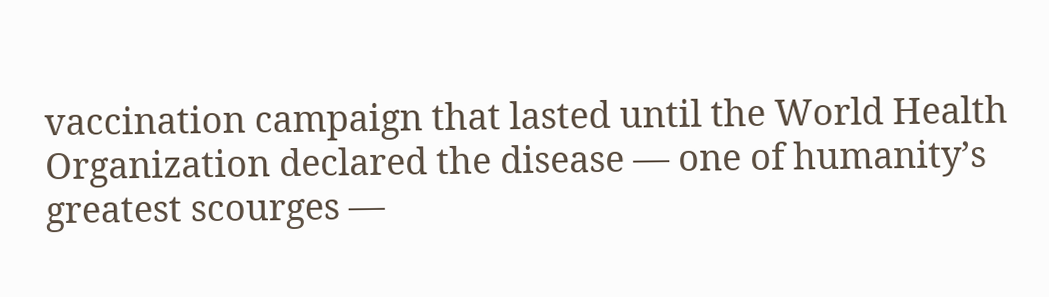vaccination campaign that lasted until the World Health Organization declared the disease — one of humanity’s greatest scourges —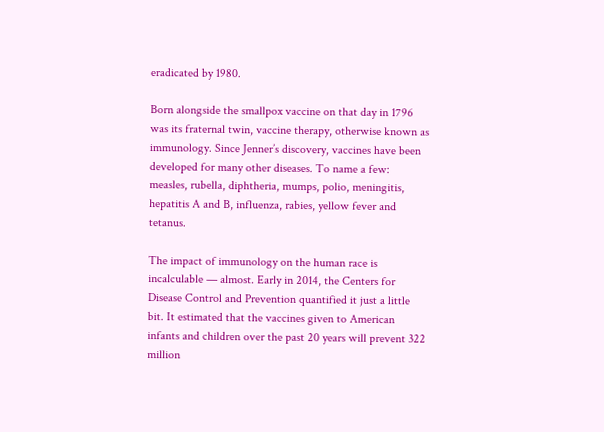eradicated by 1980.

Born alongside the smallpox vaccine on that day in 1796 was its fraternal twin, vaccine therapy, otherwise known as immunology. Since Jenner’s discovery, vaccines have been developed for many other diseases. To name a few: measles, rubella, diphtheria, mumps, polio, meningitis, hepatitis A and B, influenza, rabies, yellow fever and tetanus.

The impact of immunology on the human race is incalculable — almost. Early in 2014, the Centers for Disease Control and Prevention quantified it just a little bit. It estimated that the vaccines given to American infants and children over the past 20 years will prevent 322 million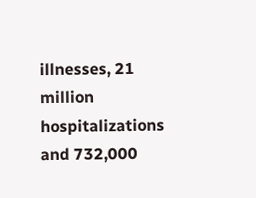illnesses, 21 million hospitalizations and 732,000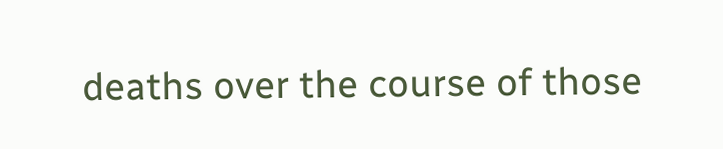deaths over the course of those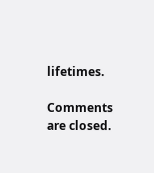lifetimes.

Comments are closed.